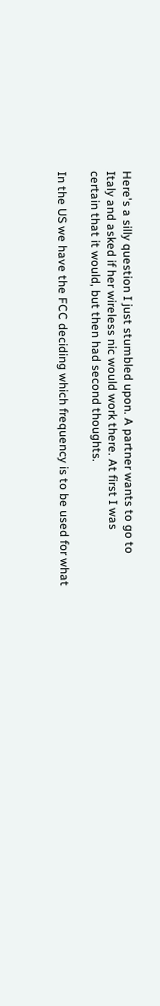Here's a silly question I just stumbled upon. A partner wants to go to
Italy and asked if her wireless nic would work there. At first I was
certain that it would, but then had second thoughts.

In the US we have the FCC deciding which frequency is to be used for what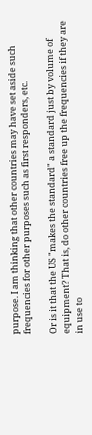purpose. I am thinking that other countries may have set aside such
frequencies for other purposes such as first responders, etc.

Or is it that the US "makes the standard" a standard just by volume of
equipment? That is, do other countries free up the frequencies if they are
in use to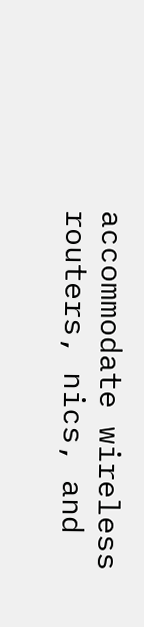accommodate wireless routers, nics, and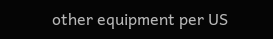other equipment per US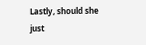Lastly, should she just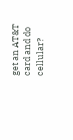get an AT&T card and do cellular?